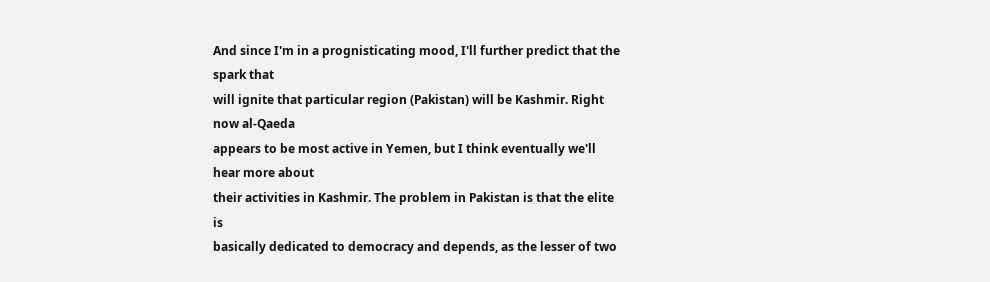And since I'm in a prognisticating mood, I'll further predict that the spark that
will ignite that particular region (Pakistan) will be Kashmir. Right now al-Qaeda
appears to be most active in Yemen, but I think eventually we'll hear more about
their activities in Kashmir. The problem in Pakistan is that the elite is
basically dedicated to democracy and depends, as the lesser of two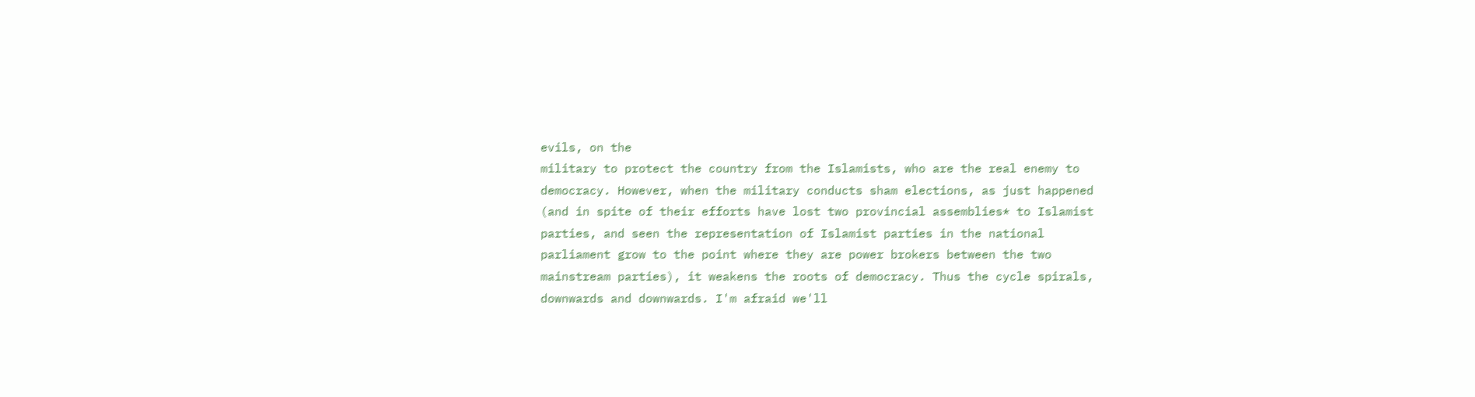evils, on the
military to protect the country from the Islamists, who are the real enemy to
democracy. However, when the military conducts sham elections, as just happened
(and in spite of their efforts have lost two provincial assemblies* to Islamist
parties, and seen the representation of Islamist parties in the national
parliament grow to the point where they are power brokers between the two
mainstream parties), it weakens the roots of democracy. Thus the cycle spirals,
downwards and downwards. I'm afraid we'll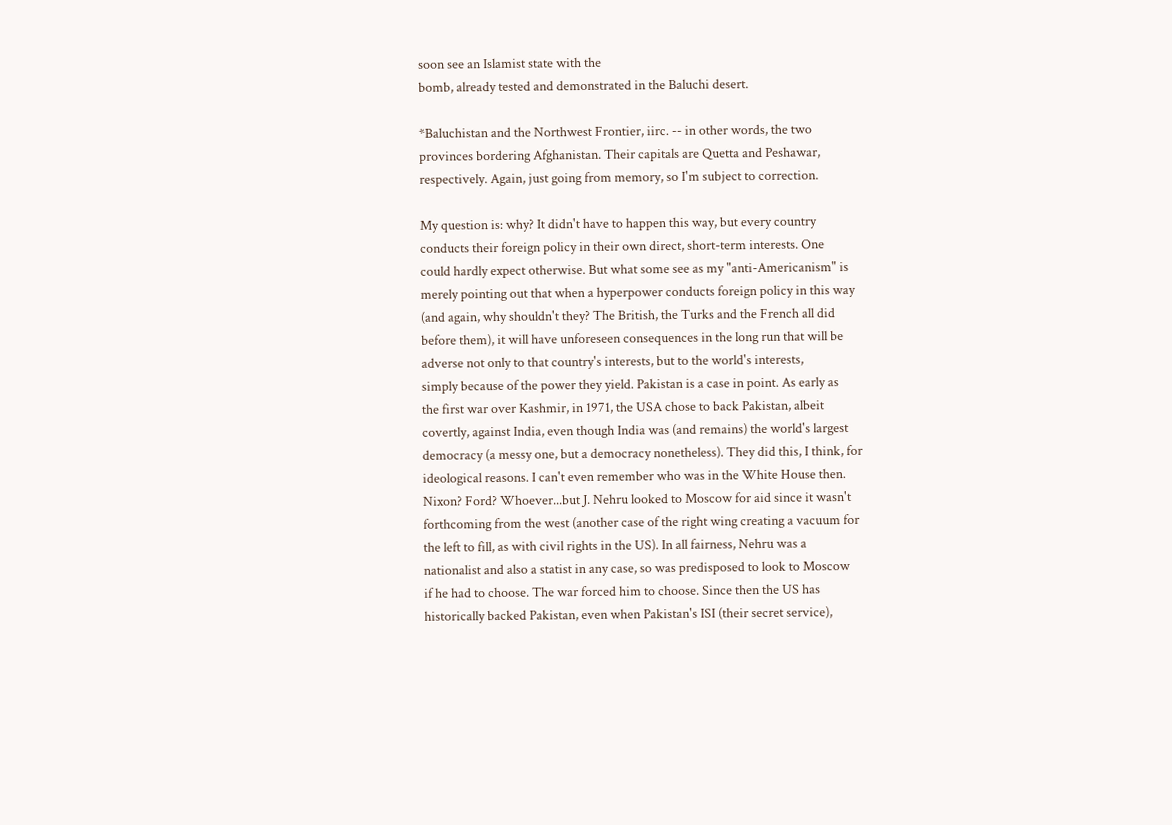soon see an Islamist state with the
bomb, already tested and demonstrated in the Baluchi desert.

*Baluchistan and the Northwest Frontier, iirc. -- in other words, the two
provinces bordering Afghanistan. Their capitals are Quetta and Peshawar,
respectively. Again, just going from memory, so I'm subject to correction.

My question is: why? It didn't have to happen this way, but every country
conducts their foreign policy in their own direct, short-term interests. One
could hardly expect otherwise. But what some see as my "anti-Americanism" is
merely pointing out that when a hyperpower conducts foreign policy in this way
(and again, why shouldn't they? The British, the Turks and the French all did
before them), it will have unforeseen consequences in the long run that will be
adverse not only to that country's interests, but to the world's interests,
simply because of the power they yield. Pakistan is a case in point. As early as
the first war over Kashmir, in 1971, the USA chose to back Pakistan, albeit
covertly, against India, even though India was (and remains) the world's largest
democracy (a messy one, but a democracy nonetheless). They did this, I think, for
ideological reasons. I can't even remember who was in the White House then.
Nixon? Ford? Whoever...but J. Nehru looked to Moscow for aid since it wasn't
forthcoming from the west (another case of the right wing creating a vacuum for
the left to fill, as with civil rights in the US). In all fairness, Nehru was a
nationalist and also a statist in any case, so was predisposed to look to Moscow
if he had to choose. The war forced him to choose. Since then the US has
historically backed Pakistan, even when Pakistan's ISI (their secret service),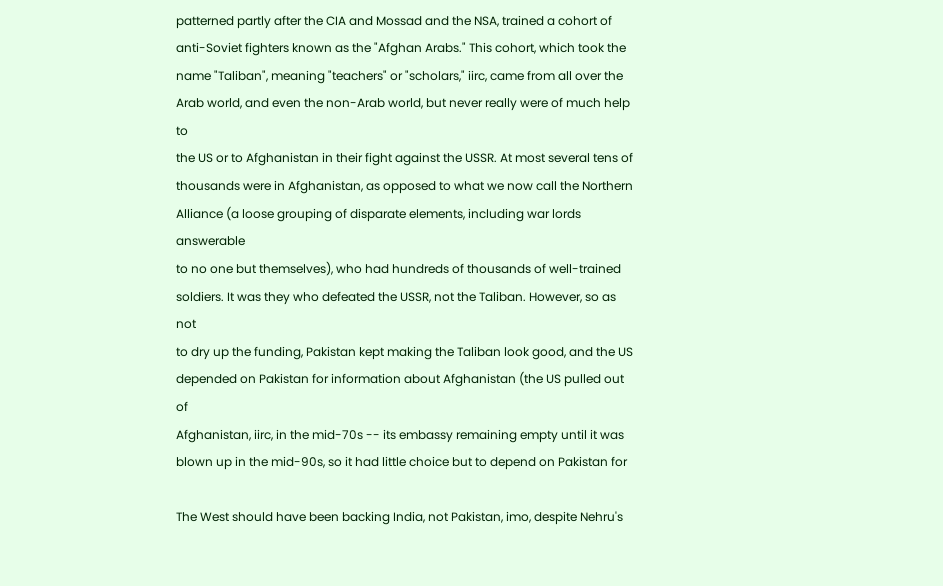patterned partly after the CIA and Mossad and the NSA, trained a cohort of
anti-Soviet fighters known as the "Afghan Arabs." This cohort, which took the
name "Taliban", meaning "teachers" or "scholars," iirc, came from all over the
Arab world, and even the non-Arab world, but never really were of much help to
the US or to Afghanistan in their fight against the USSR. At most several tens of
thousands were in Afghanistan, as opposed to what we now call the Northern
Alliance (a loose grouping of disparate elements, including war lords answerable
to no one but themselves), who had hundreds of thousands of well-trained
soldiers. It was they who defeated the USSR, not the Taliban. However, so as not
to dry up the funding, Pakistan kept making the Taliban look good, and the US
depended on Pakistan for information about Afghanistan (the US pulled out of
Afghanistan, iirc, in the mid-70s -- its embassy remaining empty until it was
blown up in the mid-90s, so it had little choice but to depend on Pakistan for

The West should have been backing India, not Pakistan, imo, despite Nehru's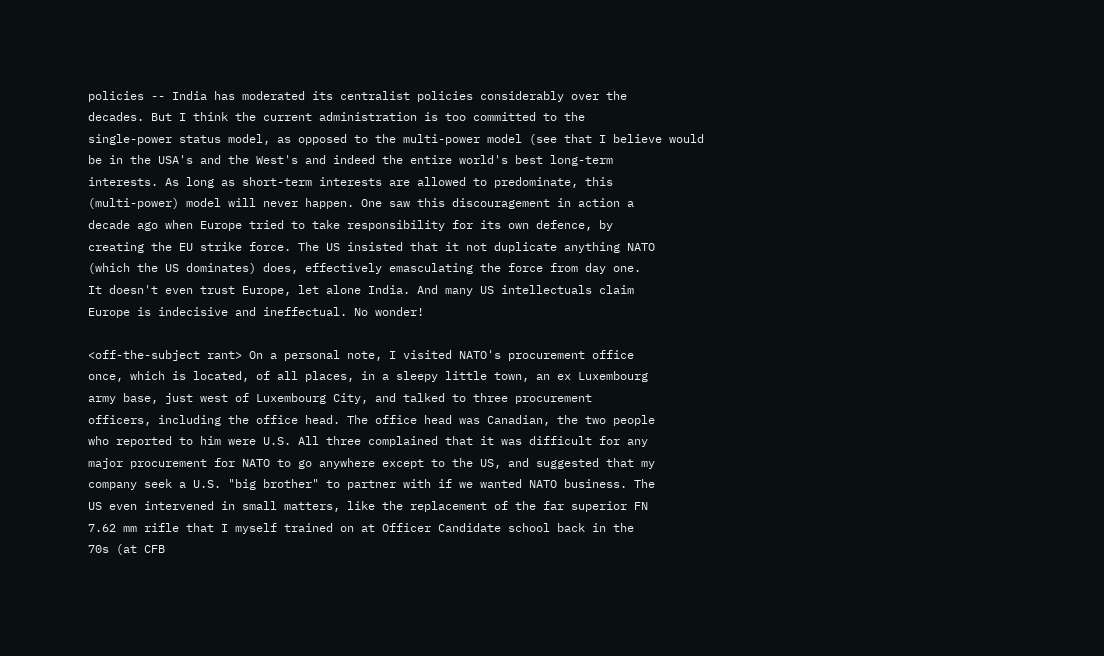policies -- India has moderated its centralist policies considerably over the
decades. But I think the current administration is too committed to the
single-power status model, as opposed to the multi-power model (see that I believe would
be in the USA's and the West's and indeed the entire world's best long-term
interests. As long as short-term interests are allowed to predominate, this
(multi-power) model will never happen. One saw this discouragement in action a
decade ago when Europe tried to take responsibility for its own defence, by
creating the EU strike force. The US insisted that it not duplicate anything NATO
(which the US dominates) does, effectively emasculating the force from day one.
It doesn't even trust Europe, let alone India. And many US intellectuals claim
Europe is indecisive and ineffectual. No wonder!

<off-the-subject rant> On a personal note, I visited NATO's procurement office
once, which is located, of all places, in a sleepy little town, an ex Luxembourg
army base, just west of Luxembourg City, and talked to three procurement
officers, including the office head. The office head was Canadian, the two people
who reported to him were U.S. All three complained that it was difficult for any
major procurement for NATO to go anywhere except to the US, and suggested that my
company seek a U.S. "big brother" to partner with if we wanted NATO business. The
US even intervened in small matters, like the replacement of the far superior FN
7.62 mm rifle that I myself trained on at Officer Candidate school back in the
70s (at CFB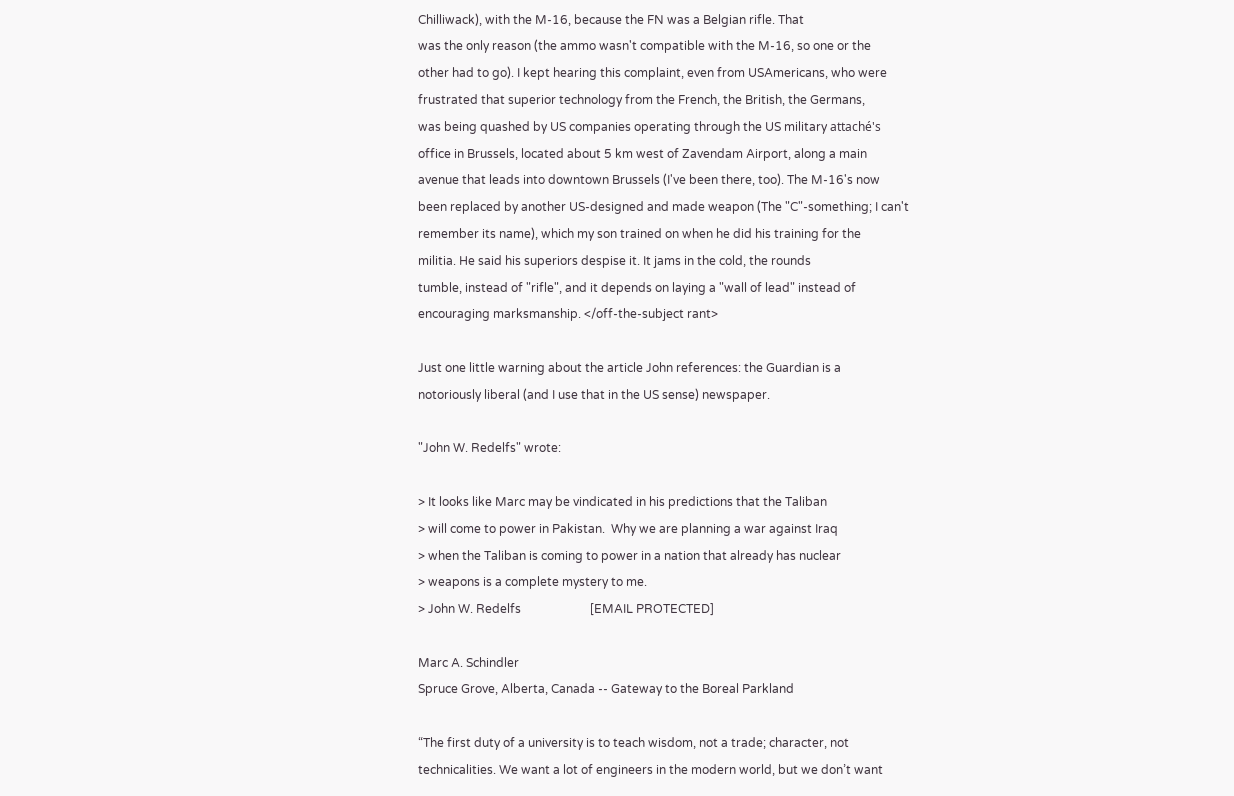Chilliwack), with the M-16, because the FN was a Belgian rifle. That
was the only reason (the ammo wasn't compatible with the M-16, so one or the
other had to go). I kept hearing this complaint, even from USAmericans, who were
frustrated that superior technology from the French, the British, the Germans,
was being quashed by US companies operating through the US military attaché's
office in Brussels, located about 5 km west of Zavendam Airport, along a main
avenue that leads into downtown Brussels (I've been there, too). The M-16's now
been replaced by another US-designed and made weapon (The "C"-something; I can't
remember its name), which my son trained on when he did his training for the
militia. He said his superiors despise it. It jams in the cold, the rounds
tumble, instead of "rifle", and it depends on laying a "wall of lead" instead of
encouraging marksmanship. </off-the-subject rant>

Just one little warning about the article John references: the Guardian is a
notoriously liberal (and I use that in the US sense) newspaper.

"John W. Redelfs" wrote:

> It looks like Marc may be vindicated in his predictions that the Taliban
> will come to power in Pakistan.  Why we are planning a war against Iraq
> when the Taliban is coming to power in a nation that already has nuclear
> weapons is a complete mystery to me.
> John W. Redelfs                       [EMAIL PROTECTED]

Marc A. Schindler
Spruce Grove, Alberta, Canada -- Gateway to the Boreal Parkland

“The first duty of a university is to teach wisdom, not a trade; character, not
technicalities. We want a lot of engineers in the modern world, but we don’t want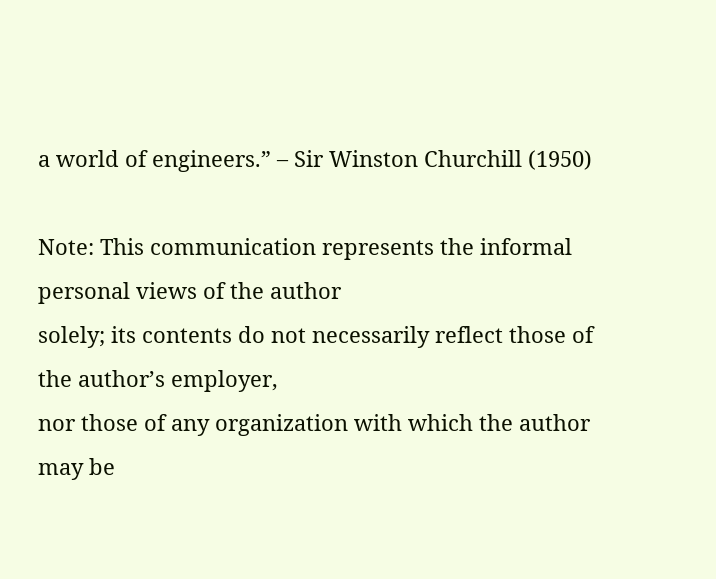a world of engineers.” – Sir Winston Churchill (1950)

Note: This communication represents the informal personal views of the author
solely; its contents do not necessarily reflect those of the author’s employer,
nor those of any organization with which the author may be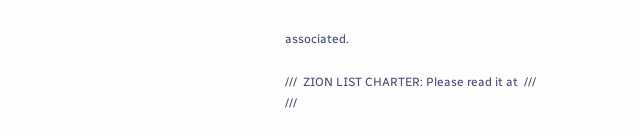associated.

///  ZION LIST CHARTER: Please read it at  ///
///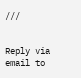///


Reply via email to